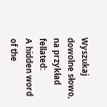Wyszukaj dowolne słowo, na przykład fellated:
A hidden word of the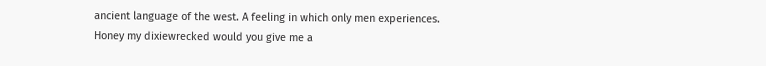ancient language of the west. A feeling in which only men experiences.
Honey my dixiewrecked would you give me a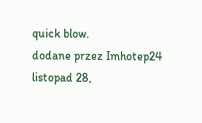quick blow.
dodane przez Imhotep24 listopad 28,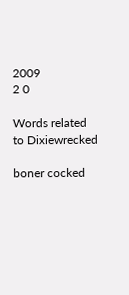2009
2 0

Words related to Dixiewrecked

boner cocked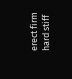erect firm hard stiff